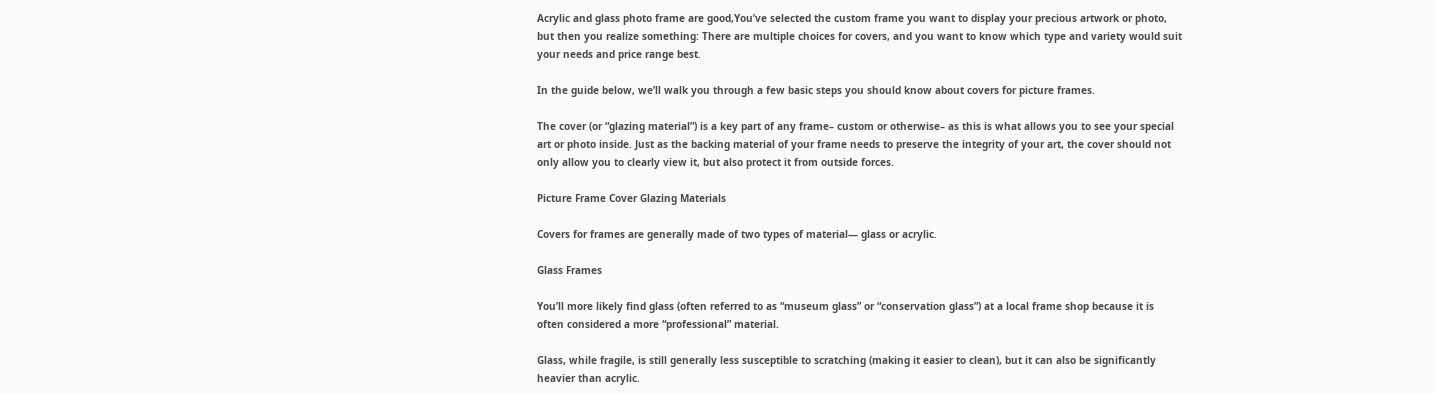Acrylic and glass photo frame are good,You’ve selected the custom frame you want to display your precious artwork or photo, but then you realize something: There are multiple choices for covers, and you want to know which type and variety would suit your needs and price range best.

In the guide below, we’ll walk you through a few basic steps you should know about covers for picture frames.

The cover (or “glazing material”) is a key part of any frame– custom or otherwise– as this is what allows you to see your special art or photo inside. Just as the backing material of your frame needs to preserve the integrity of your art, the cover should not only allow you to clearly view it, but also protect it from outside forces.

Picture Frame Cover Glazing Materials

Covers for frames are generally made of two types of material— glass or acrylic.

Glass Frames

You’ll more likely find glass (often referred to as “museum glass” or “conservation glass”) at a local frame shop because it is often considered a more “professional” material.

Glass, while fragile, is still generally less susceptible to scratching (making it easier to clean), but it can also be significantly heavier than acrylic.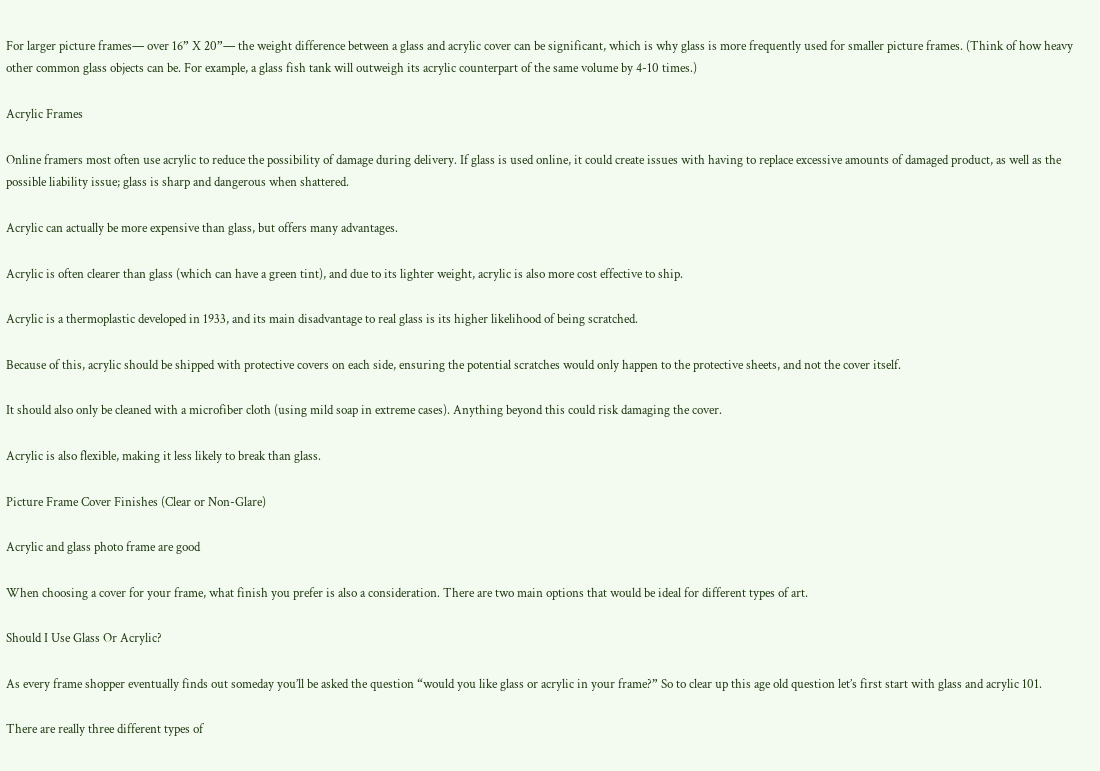For larger picture frames— over 16” X 20”— the weight difference between a glass and acrylic cover can be significant, which is why glass is more frequently used for smaller picture frames. (Think of how heavy other common glass objects can be. For example, a glass fish tank will outweigh its acrylic counterpart of the same volume by 4-10 times.)

Acrylic Frames

Online framers most often use acrylic to reduce the possibility of damage during delivery. If glass is used online, it could create issues with having to replace excessive amounts of damaged product, as well as the possible liability issue; glass is sharp and dangerous when shattered.

Acrylic can actually be more expensive than glass, but offers many advantages.

Acrylic is often clearer than glass (which can have a green tint), and due to its lighter weight, acrylic is also more cost effective to ship.

Acrylic is a thermoplastic developed in 1933, and its main disadvantage to real glass is its higher likelihood of being scratched.

Because of this, acrylic should be shipped with protective covers on each side, ensuring the potential scratches would only happen to the protective sheets, and not the cover itself.

It should also only be cleaned with a microfiber cloth (using mild soap in extreme cases). Anything beyond this could risk damaging the cover.

Acrylic is also flexible, making it less likely to break than glass.

Picture Frame Cover Finishes (Clear or Non-Glare)

Acrylic and glass photo frame are good

When choosing a cover for your frame, what finish you prefer is also a consideration. There are two main options that would be ideal for different types of art.

Should I Use Glass Or Acrylic?

As every frame shopper eventually finds out someday you’ll be asked the question “would you like glass or acrylic in your frame?” So to clear up this age old question let’s first start with glass and acrylic 101.

There are really three different types of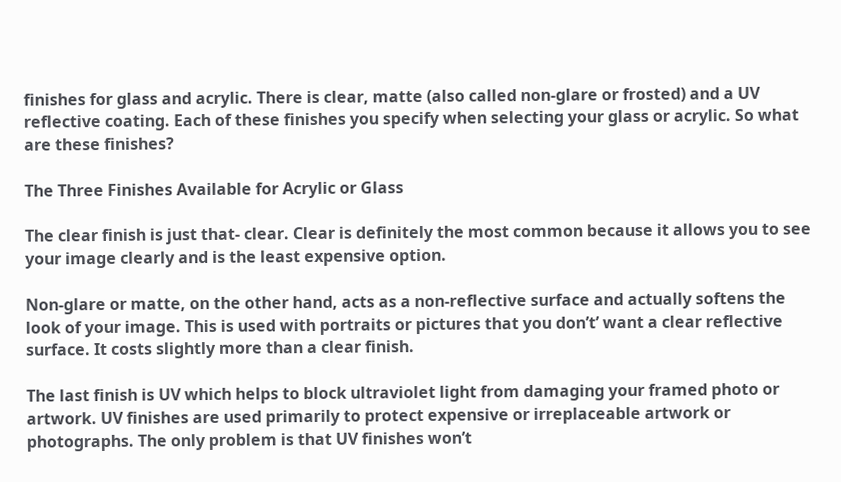finishes for glass and acrylic. There is clear, matte (also called non-glare or frosted) and a UV reflective coating. Each of these finishes you specify when selecting your glass or acrylic. So what are these finishes?

The Three Finishes Available for Acrylic or Glass

The clear finish is just that- clear. Clear is definitely the most common because it allows you to see your image clearly and is the least expensive option.

Non-glare or matte, on the other hand, acts as a non-reflective surface and actually softens the look of your image. This is used with portraits or pictures that you don’t’ want a clear reflective surface. It costs slightly more than a clear finish.

The last finish is UV which helps to block ultraviolet light from damaging your framed photo or artwork. UV finishes are used primarily to protect expensive or irreplaceable artwork or photographs. The only problem is that UV finishes won’t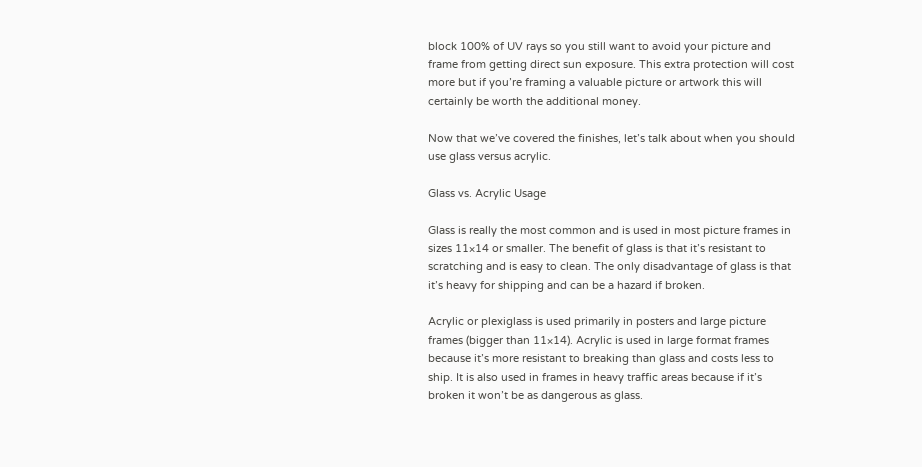block 100% of UV rays so you still want to avoid your picture and frame from getting direct sun exposure. This extra protection will cost more but if you’re framing a valuable picture or artwork this will certainly be worth the additional money.

Now that we’ve covered the finishes, let’s talk about when you should use glass versus acrylic.

Glass vs. Acrylic Usage

Glass is really the most common and is used in most picture frames in sizes 11×14 or smaller. The benefit of glass is that it’s resistant to scratching and is easy to clean. The only disadvantage of glass is that it’s heavy for shipping and can be a hazard if broken.

Acrylic or plexiglass is used primarily in posters and large picture frames (bigger than 11×14). Acrylic is used in large format frames because it’s more resistant to breaking than glass and costs less to ship. It is also used in frames in heavy traffic areas because if it’s broken it won’t be as dangerous as glass.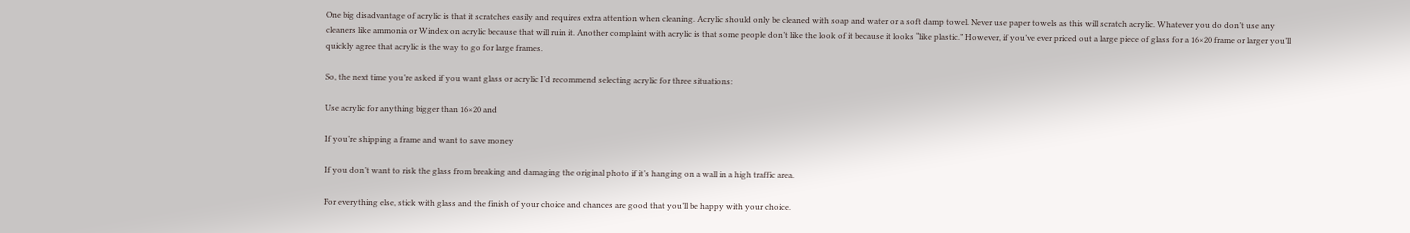One big disadvantage of acrylic is that it scratches easily and requires extra attention when cleaning. Acrylic should only be cleaned with soap and water or a soft damp towel. Never use paper towels as this will scratch acrylic. Whatever you do don’t use any cleaners like ammonia or Windex on acrylic because that will ruin it. Another complaint with acrylic is that some people don’t like the look of it because it looks “like plastic.” However, if you’ve ever priced out a large piece of glass for a 16×20 frame or larger you’ll quickly agree that acrylic is the way to go for large frames.

So, the next time you’re asked if you want glass or acrylic I’d recommend selecting acrylic for three situations:

Use acrylic for anything bigger than 16×20 and

If you’re shipping a frame and want to save money

If you don’t want to risk the glass from breaking and damaging the original photo if it’s hanging on a wall in a high traffic area.

For everything else, stick with glass and the finish of your choice and chances are good that you’ll be happy with your choice.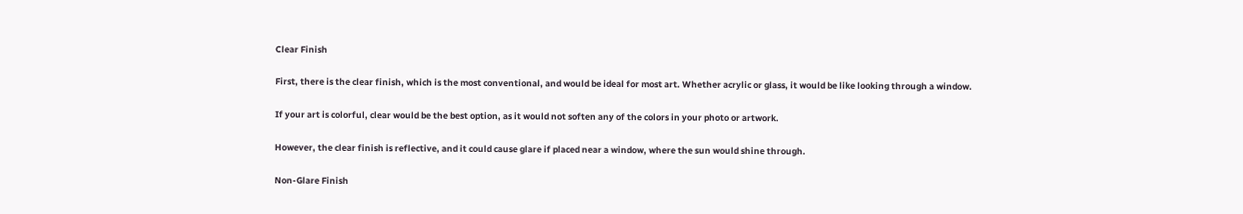Clear Finish

First, there is the clear finish, which is the most conventional, and would be ideal for most art. Whether acrylic or glass, it would be like looking through a window.

If your art is colorful, clear would be the best option, as it would not soften any of the colors in your photo or artwork.

However, the clear finish is reflective, and it could cause glare if placed near a window, where the sun would shine through.

Non-Glare Finish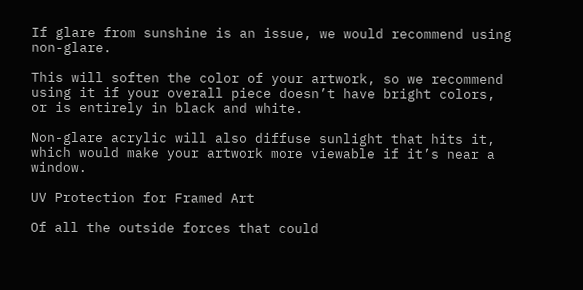If glare from sunshine is an issue, we would recommend using non-glare.

This will soften the color of your artwork, so we recommend using it if your overall piece doesn’t have bright colors, or is entirely in black and white.

Non-glare acrylic will also diffuse sunlight that hits it, which would make your artwork more viewable if it’s near a window.

UV Protection for Framed Art

Of all the outside forces that could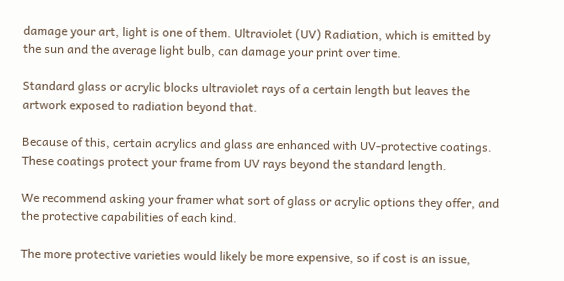damage your art, light is one of them. Ultraviolet (UV) Radiation, which is emitted by the sun and the average light bulb, can damage your print over time.

Standard glass or acrylic blocks ultraviolet rays of a certain length but leaves the artwork exposed to radiation beyond that.

Because of this, certain acrylics and glass are enhanced with UV-protective coatings. These coatings protect your frame from UV rays beyond the standard length.

We recommend asking your framer what sort of glass or acrylic options they offer, and the protective capabilities of each kind.

The more protective varieties would likely be more expensive, so if cost is an issue,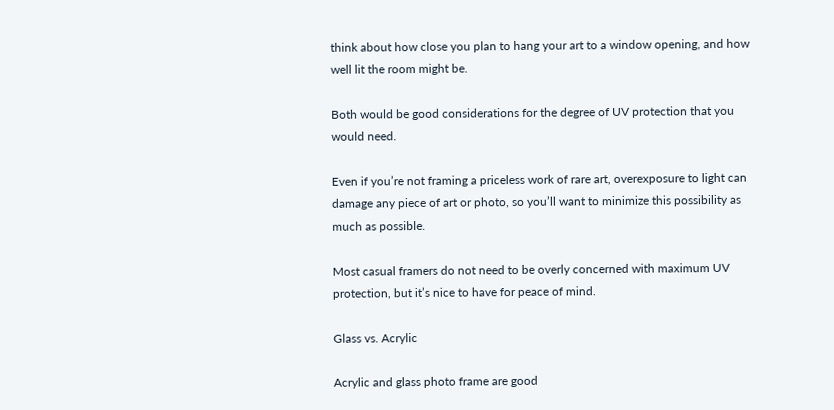think about how close you plan to hang your art to a window opening, and how well lit the room might be.

Both would be good considerations for the degree of UV protection that you would need.

Even if you’re not framing a priceless work of rare art, overexposure to light can damage any piece of art or photo, so you’ll want to minimize this possibility as much as possible.

Most casual framers do not need to be overly concerned with maximum UV protection, but it’s nice to have for peace of mind.

Glass vs. Acrylic

Acrylic and glass photo frame are good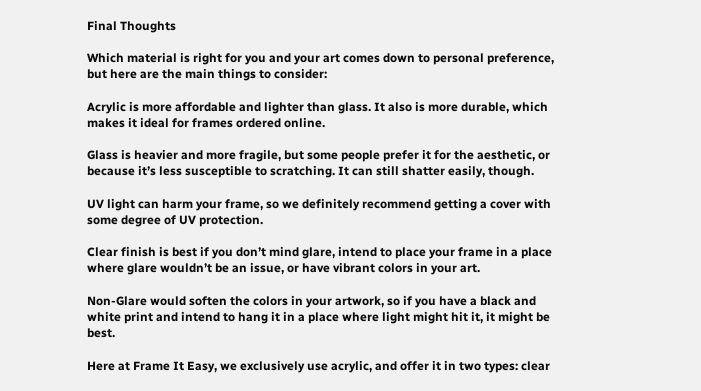Final Thoughts

Which material is right for you and your art comes down to personal preference, but here are the main things to consider:

Acrylic is more affordable and lighter than glass. It also is more durable, which makes it ideal for frames ordered online.

Glass is heavier and more fragile, but some people prefer it for the aesthetic, or because it’s less susceptible to scratching. It can still shatter easily, though.

UV light can harm your frame, so we definitely recommend getting a cover with some degree of UV protection.

Clear finish is best if you don’t mind glare, intend to place your frame in a place where glare wouldn’t be an issue, or have vibrant colors in your art.

Non-Glare would soften the colors in your artwork, so if you have a black and white print and intend to hang it in a place where light might hit it, it might be best.

Here at Frame It Easy, we exclusively use acrylic, and offer it in two types: clear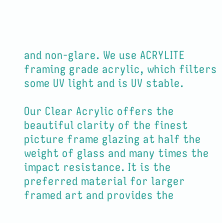and non-glare. We use ACRYLITE framing grade acrylic, which filters some UV light and is UV stable.

Our Clear Acrylic offers the beautiful clarity of the finest picture frame glazing at half the weight of glass and many times the impact resistance. It is the preferred material for larger framed art and provides the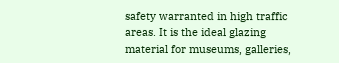safety warranted in high traffic areas. It is the ideal glazing material for museums, galleries,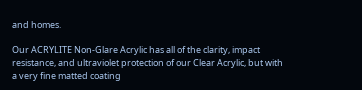and homes.

Our ACRYLITE Non-Glare Acrylic has all of the clarity, impact resistance, and ultraviolet protection of our Clear Acrylic, but with a very fine matted coating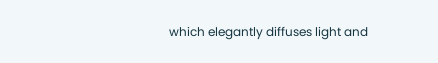which elegantly diffuses light and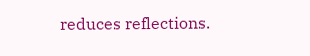reduces reflections.